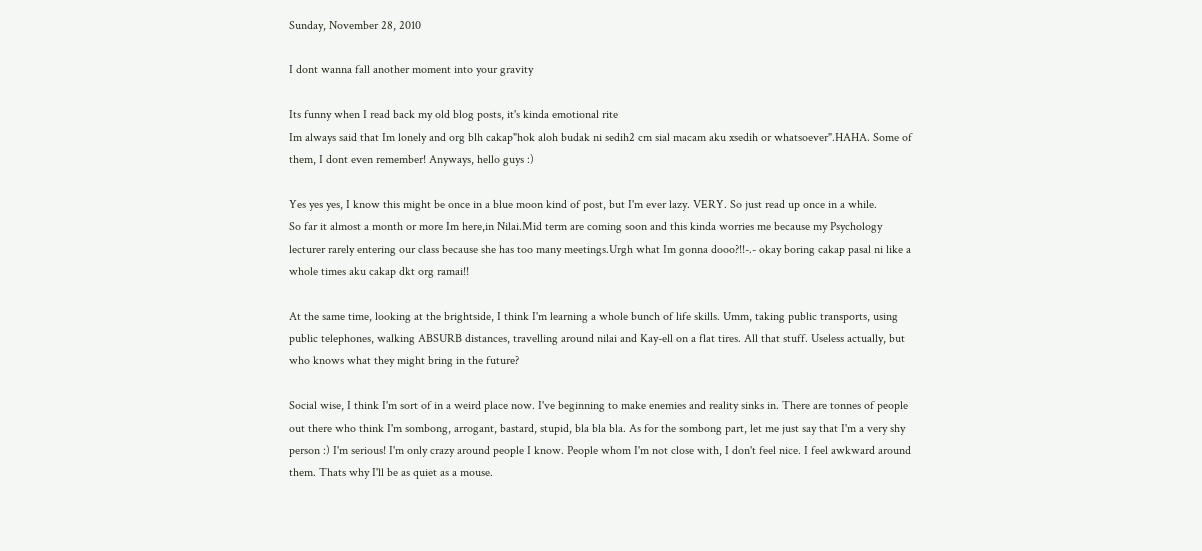Sunday, November 28, 2010

I dont wanna fall another moment into your gravity

Its funny when I read back my old blog posts, it's kinda emotional rite
Im always said that Im lonely and org blh cakap"hok aloh budak ni sedih2 cm sial macam aku xsedih or whatsoever".HAHA. Some of them, I dont even remember! Anyways, hello guys :)

Yes yes yes, I know this might be once in a blue moon kind of post, but I'm ever lazy. VERY. So just read up once in a while.
So far it almost a month or more Im here,in Nilai.Mid term are coming soon and this kinda worries me because my Psychology lecturer rarely entering our class because she has too many meetings.Urgh what Im gonna dooo?!!-.- okay boring cakap pasal ni like a whole times aku cakap dkt org ramai!!

At the same time, looking at the brightside, I think I'm learning a whole bunch of life skills. Umm, taking public transports, using public telephones, walking ABSURB distances, travelling around nilai and Kay-ell on a flat tires. All that stuff. Useless actually, but who knows what they might bring in the future?

Social wise, I think I'm sort of in a weird place now. I've beginning to make enemies and reality sinks in. There are tonnes of people out there who think I'm sombong, arrogant, bastard, stupid, bla bla bla. As for the sombong part, let me just say that I'm a very shy person :) I'm serious! I'm only crazy around people I know. People whom I'm not close with, I don't feel nice. I feel awkward around them. Thats why I'll be as quiet as a mouse.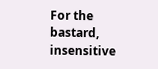For the bastard, insensitive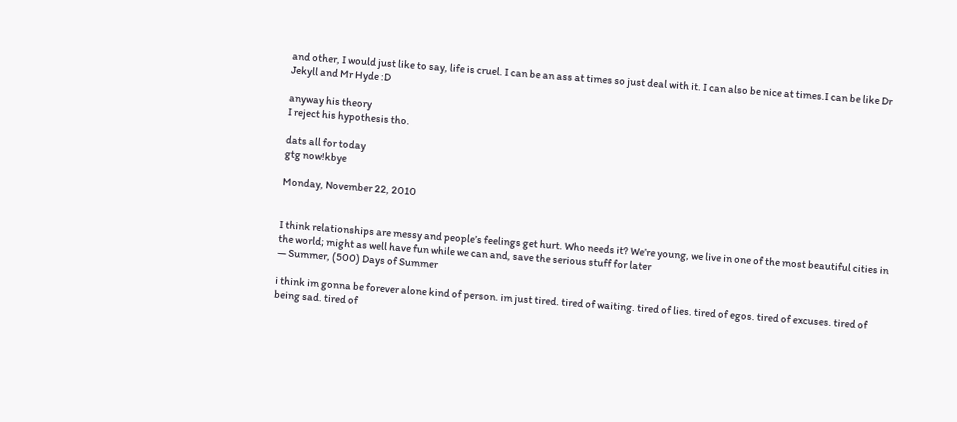and other, I would just like to say, life is cruel. I can be an ass at times so just deal with it. I can also be nice at times.I can be like Dr Jekyll and Mr Hyde :D

anyway his theory
I reject his hypothesis tho.

dats all for today
gtg now!kbye

Monday, November 22, 2010


I think relationships are messy and people’s feelings get hurt. Who needs it? We’re young, we live in one of the most beautiful cities in the world; might as well have fun while we can and, save the serious stuff for later
— Summer, (500) Days of Summer

i think im gonna be forever alone kind of person. im just tired. tired of waiting. tired of lies. tired of egos. tired of excuses. tired of being sad. tired of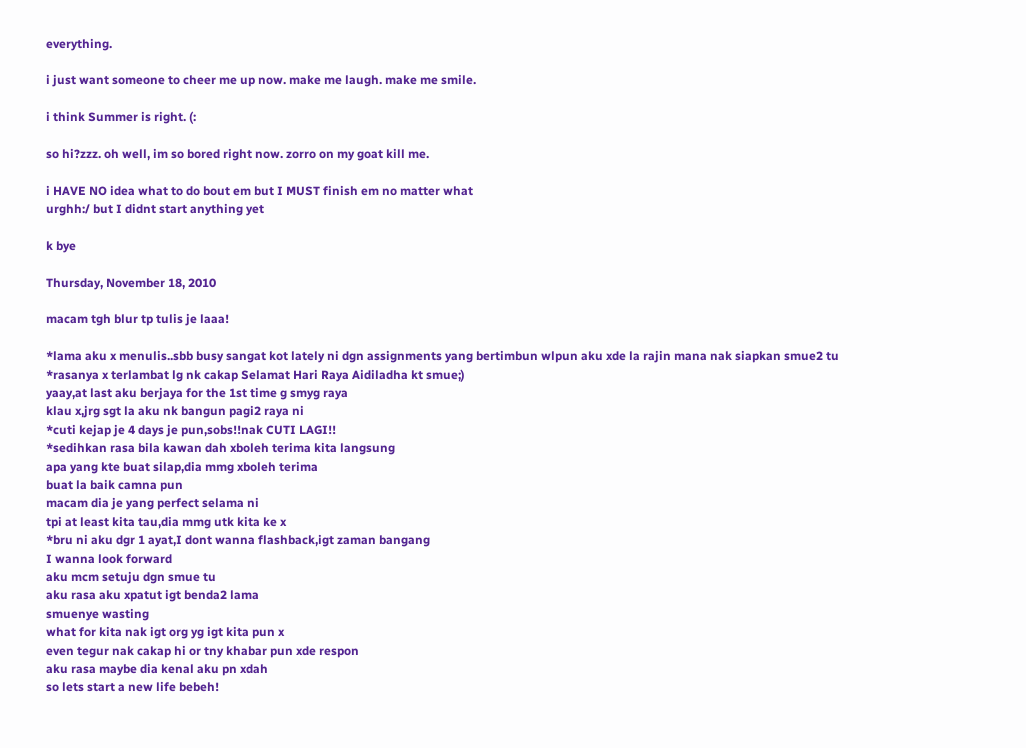everything.

i just want someone to cheer me up now. make me laugh. make me smile.

i think Summer is right. (:

so hi?zzz. oh well, im so bored right now. zorro on my goat kill me.

i HAVE NO idea what to do bout em but I MUST finish em no matter what
urghh:/ but I didnt start anything yet

k bye

Thursday, November 18, 2010

macam tgh blur tp tulis je laaa!

*lama aku x menulis..sbb busy sangat kot lately ni dgn assignments yang bertimbun wlpun aku xde la rajin mana nak siapkan smue2 tu
*rasanya x terlambat lg nk cakap Selamat Hari Raya Aidiladha kt smue;)
yaay,at last aku berjaya for the 1st time g smyg raya
klau x,jrg sgt la aku nk bangun pagi2 raya ni
*cuti kejap je 4 days je pun,sobs!!nak CUTI LAGI!!
*sedihkan rasa bila kawan dah xboleh terima kita langsung
apa yang kte buat silap,dia mmg xboleh terima
buat la baik camna pun
macam dia je yang perfect selama ni
tpi at least kita tau,dia mmg utk kita ke x
*bru ni aku dgr 1 ayat,I dont wanna flashback,igt zaman bangang
I wanna look forward
aku mcm setuju dgn smue tu
aku rasa aku xpatut igt benda2 lama
smuenye wasting
what for kita nak igt org yg igt kita pun x
even tegur nak cakap hi or tny khabar pun xde respon
aku rasa maybe dia kenal aku pn xdah
so lets start a new life bebeh!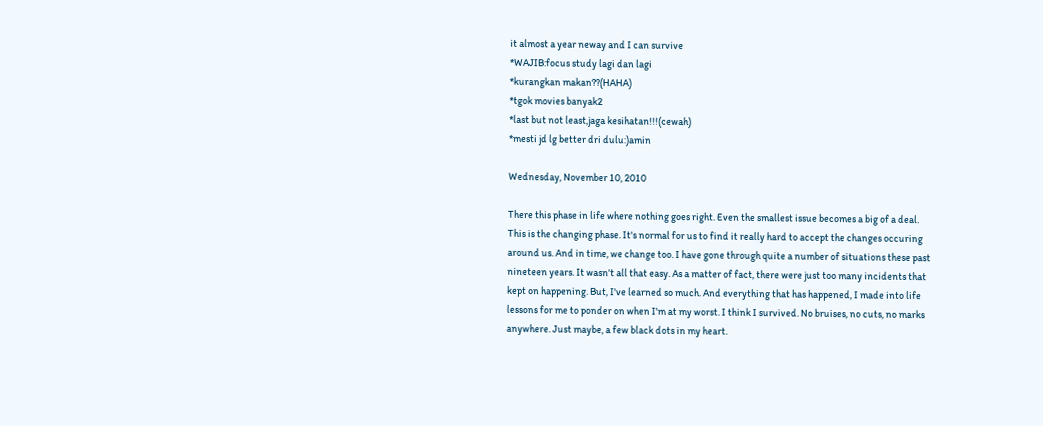it almost a year neway and I can survive
*WAJIB:focus study lagi dan lagi
*kurangkan makan??(HAHA)
*tgok movies banyak2
*last but not least,jaga kesihatan!!!(cewah)
*mesti jd lg better dri dulu:)amin

Wednesday, November 10, 2010

There this phase in life where nothing goes right. Even the smallest issue becomes a big of a deal. This is the changing phase. It's normal for us to find it really hard to accept the changes occuring around us. And in time, we change too. I have gone through quite a number of situations these past nineteen years. It wasn't all that easy. As a matter of fact, there were just too many incidents that kept on happening. But, I've learned so much. And everything that has happened, I made into life lessons for me to ponder on when I'm at my worst. I think I survived. No bruises, no cuts, no marks anywhere. Just maybe, a few black dots in my heart.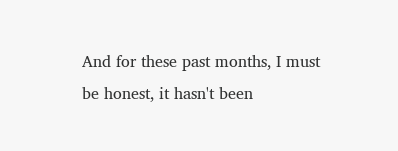And for these past months, I must be honest, it hasn't been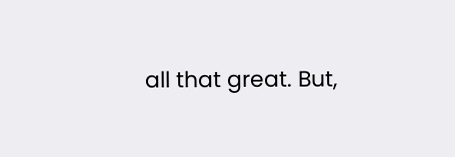all that great. But,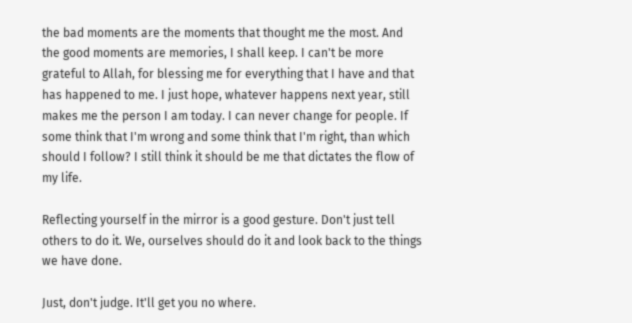the bad moments are the moments that thought me the most. And the good moments are memories, I shall keep. I can't be more grateful to Allah, for blessing me for everything that I have and that has happened to me. I just hope, whatever happens next year, still makes me the person I am today. I can never change for people. If some think that I'm wrong and some think that I'm right, than which should I follow? I still think it should be me that dictates the flow of my life.

Reflecting yourself in the mirror is a good gesture. Don't just tell others to do it. We, ourselves should do it and look back to the things we have done.

Just, don't judge. It'll get you no where.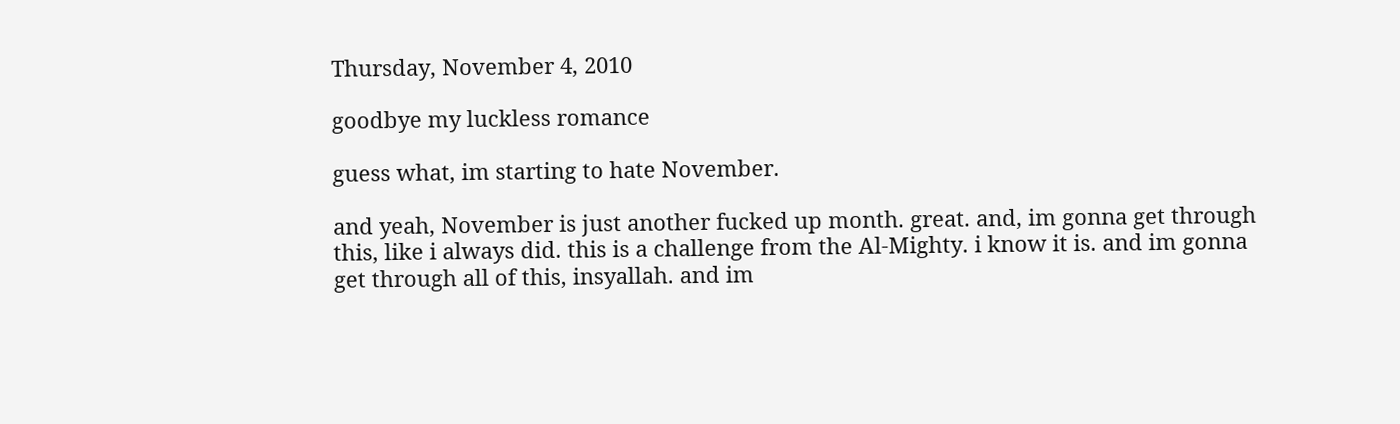Thursday, November 4, 2010

goodbye my luckless romance

guess what, im starting to hate November.

and yeah, November is just another fucked up month. great. and, im gonna get through this, like i always did. this is a challenge from the Al-Mighty. i know it is. and im gonna get through all of this, insyallah. and im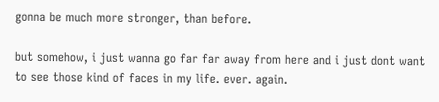gonna be much more stronger, than before.

but somehow, i just wanna go far far away from here and i just dont want to see those kind of faces in my life. ever. again.